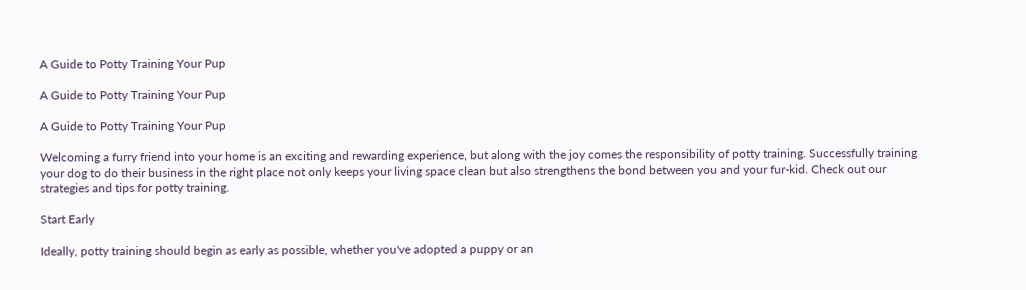A Guide to Potty Training Your Pup

A Guide to Potty Training Your Pup

A Guide to Potty Training Your Pup

Welcoming a furry friend into your home is an exciting and rewarding experience, but along with the joy comes the responsibility of potty training. Successfully training your dog to do their business in the right place not only keeps your living space clean but also strengthens the bond between you and your fur-kid. Check out our strategies and tips for potty training.

Start Early

Ideally, potty training should begin as early as possible, whether you've adopted a puppy or an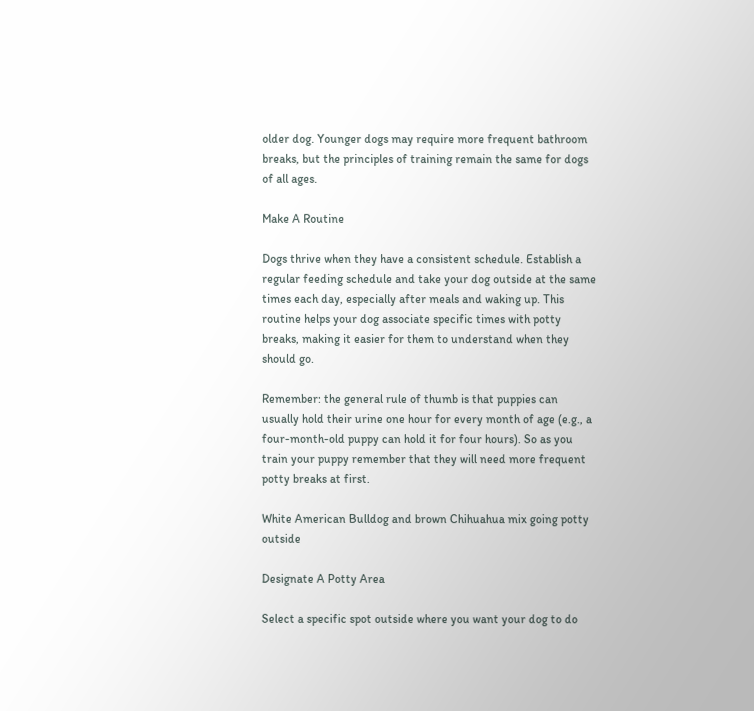older dog. Younger dogs may require more frequent bathroom breaks, but the principles of training remain the same for dogs of all ages.

Make A Routine

Dogs thrive when they have a consistent schedule. Establish a regular feeding schedule and take your dog outside at the same times each day, especially after meals and waking up. This routine helps your dog associate specific times with potty breaks, making it easier for them to understand when they should go.

Remember: the general rule of thumb is that puppies can usually hold their urine one hour for every month of age (e.g., a four-month-old puppy can hold it for four hours). So as you train your puppy remember that they will need more frequent potty breaks at first.

White American Bulldog and brown Chihuahua mix going potty outside

Designate A Potty Area

Select a specific spot outside where you want your dog to do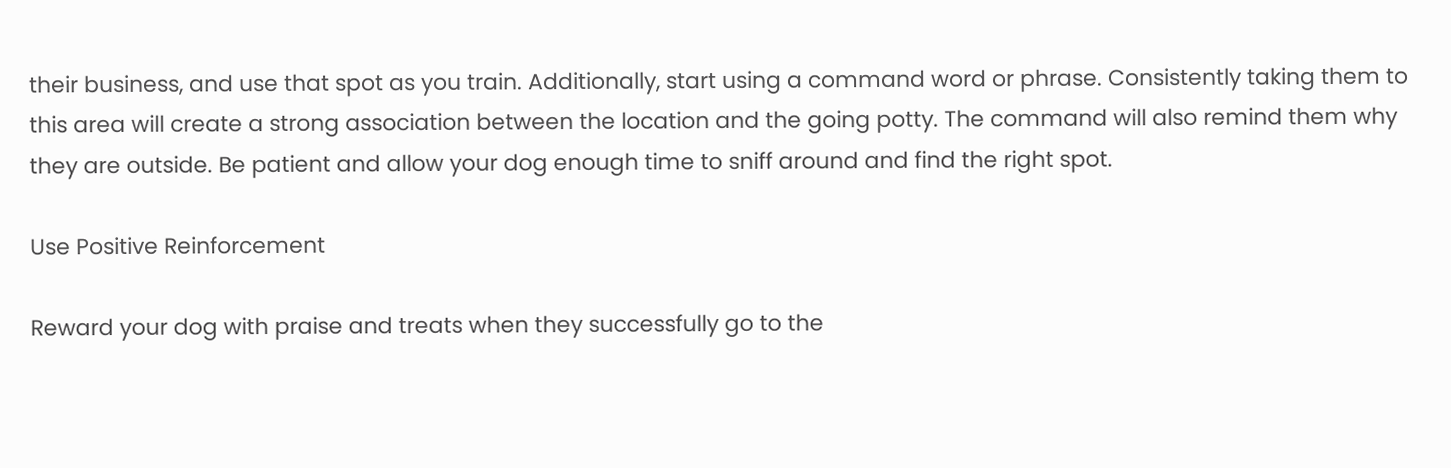their business, and use that spot as you train. Additionally, start using a command word or phrase. Consistently taking them to this area will create a strong association between the location and the going potty. The command will also remind them why they are outside. Be patient and allow your dog enough time to sniff around and find the right spot.

Use Positive Reinforcement

Reward your dog with praise and treats when they successfully go to the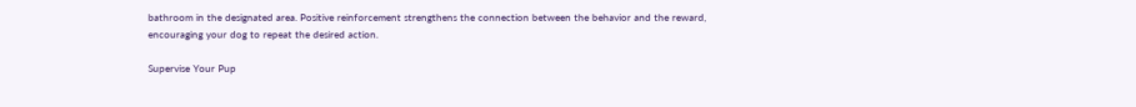bathroom in the designated area. Positive reinforcement strengthens the connection between the behavior and the reward, encouraging your dog to repeat the desired action.

Supervise Your Pup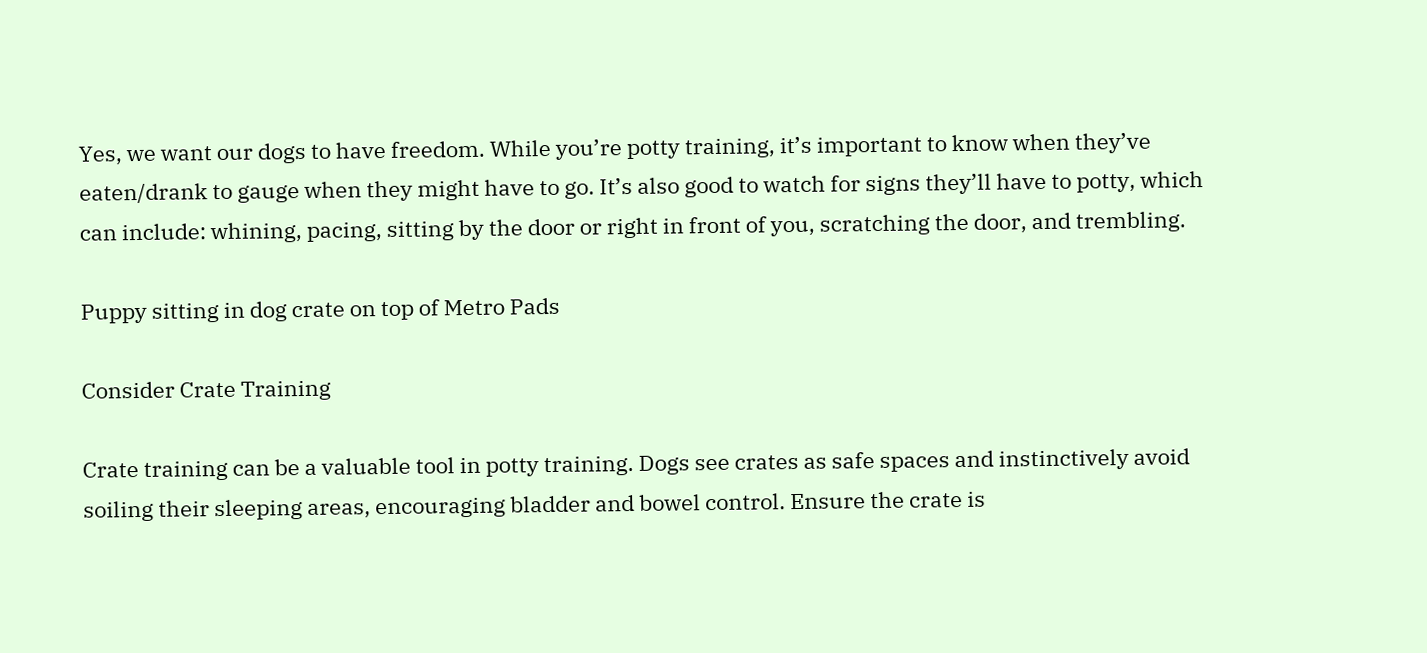Yes, we want our dogs to have freedom. While you’re potty training, it’s important to know when they’ve eaten/drank to gauge when they might have to go. It’s also good to watch for signs they’ll have to potty, which can include: whining, pacing, sitting by the door or right in front of you, scratching the door, and trembling.

Puppy sitting in dog crate on top of Metro Pads

Consider Crate Training

Crate training can be a valuable tool in potty training. Dogs see crates as safe spaces and instinctively avoid soiling their sleeping areas, encouraging bladder and bowel control. Ensure the crate is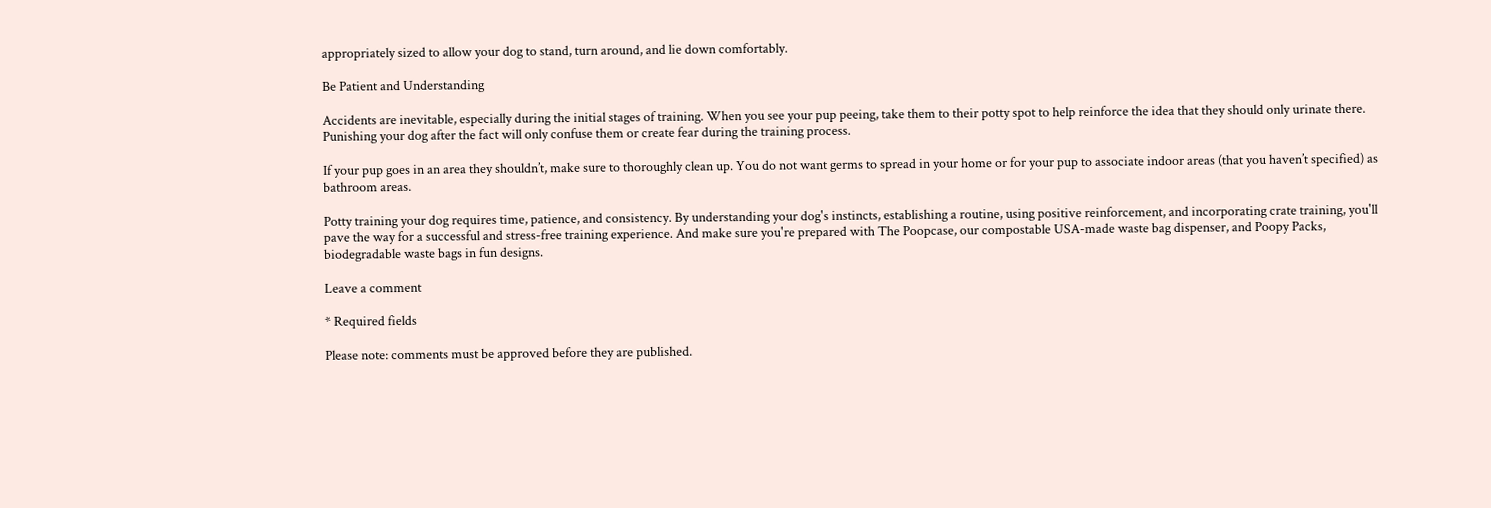appropriately sized to allow your dog to stand, turn around, and lie down comfortably.

Be Patient and Understanding

Accidents are inevitable, especially during the initial stages of training. When you see your pup peeing, take them to their potty spot to help reinforce the idea that they should only urinate there. Punishing your dog after the fact will only confuse them or create fear during the training process.

If your pup goes in an area they shouldn’t, make sure to thoroughly clean up. You do not want germs to spread in your home or for your pup to associate indoor areas (that you haven’t specified) as bathroom areas.

Potty training your dog requires time, patience, and consistency. By understanding your dog's instincts, establishing a routine, using positive reinforcement, and incorporating crate training, you'll pave the way for a successful and stress-free training experience. And make sure you're prepared with The Poopcase, our compostable USA-made waste bag dispenser, and Poopy Packs, biodegradable waste bags in fun designs.

Leave a comment

* Required fields

Please note: comments must be approved before they are published.